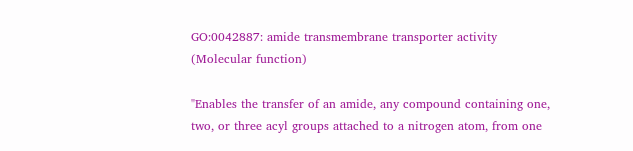GO:0042887: amide transmembrane transporter activity (Molecular function)

"Enables the transfer of an amide, any compound containing one, two, or three acyl groups attached to a nitrogen atom, from one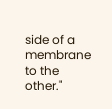side of a membrane to the other."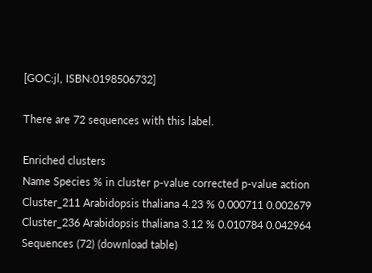[GOC:jl, ISBN:0198506732]

There are 72 sequences with this label.

Enriched clusters
Name Species % in cluster p-value corrected p-value action
Cluster_211 Arabidopsis thaliana 4.23 % 0.000711 0.002679
Cluster_236 Arabidopsis thaliana 3.12 % 0.010784 0.042964
Sequences (72) (download table)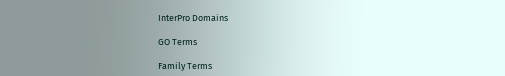InterPro Domains

GO Terms

Family Terms